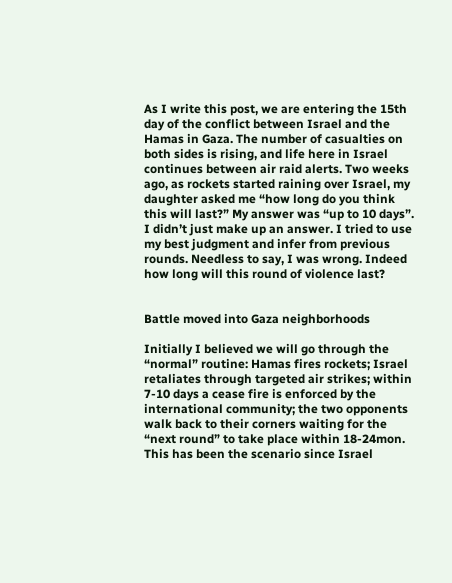As I write this post, we are entering the 15th day of the conflict between Israel and the Hamas in Gaza. The number of casualties on both sides is rising, and life here in Israel continues between air raid alerts. Two weeks ago, as rockets started raining over Israel, my daughter asked me “how long do you think this will last?” My answer was “up to 10 days”. I didn’t just make up an answer. I tried to use my best judgment and infer from previous rounds. Needless to say, I was wrong. Indeed how long will this round of violence last?


Battle moved into Gaza neighborhoods

Initially I believed we will go through the “normal” routine: Hamas fires rockets; Israel retaliates through targeted air strikes; within 7-10 days a cease fire is enforced by the international community; the two opponents walk back to their corners waiting for the “next round” to take place within 18-24mon. This has been the scenario since Israel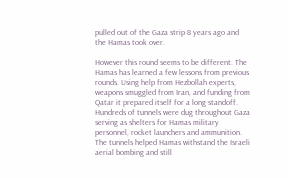pulled out of the Gaza strip 8 years ago and the Hamas took over.

However this round seems to be different. The Hamas has learned a few lessons from previous rounds. Using help from Hezbollah experts, weapons smuggled from Iran, and funding from Qatar it prepared itself for a long standoff. Hundreds of tunnels were dug throughout Gaza serving as shelters for Hamas military personnel, rocket launchers and ammunition. The tunnels helped Hamas withstand the Israeli aerial bombing and still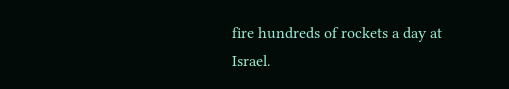fire hundreds of rockets a day at Israel.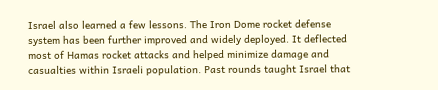Israel also learned a few lessons. The Iron Dome rocket defense system has been further improved and widely deployed. It deflected most of Hamas rocket attacks and helped minimize damage and casualties within Israeli population. Past rounds taught Israel that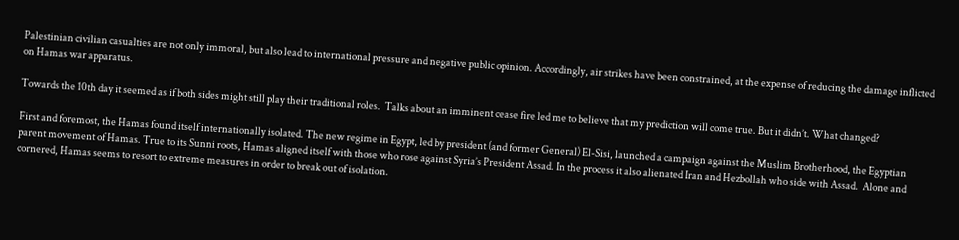Palestinian civilian casualties are not only immoral, but also lead to international pressure and negative public opinion. Accordingly, air strikes have been constrained, at the expense of reducing the damage inflicted on Hamas war apparatus.

Towards the 10th day it seemed as if both sides might still play their traditional roles.  Talks about an imminent cease fire led me to believe that my prediction will come true. But it didn’t. What changed?

First and foremost, the Hamas found itself internationally isolated. The new regime in Egypt, led by president (and former General) El-Sisi, launched a campaign against the Muslim Brotherhood, the Egyptian parent movement of Hamas. True to its Sunni roots, Hamas aligned itself with those who rose against Syria’s President Assad. In the process it also alienated Iran and Hezbollah who side with Assad.  Alone and cornered, Hamas seems to resort to extreme measures in order to break out of isolation.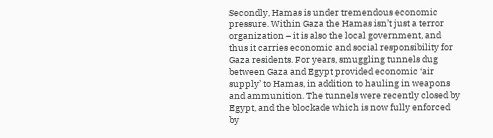Secondly, Hamas is under tremendous economic pressure. Within Gaza the Hamas isn’t just a terror organization – it is also the local government, and thus it carries economic and social responsibility for Gaza residents. For years, smuggling tunnels dug between Gaza and Egypt provided economic ‘air supply’ to Hamas, in addition to hauling in weapons and ammunition. The tunnels were recently closed by Egypt, and the blockade which is now fully enforced by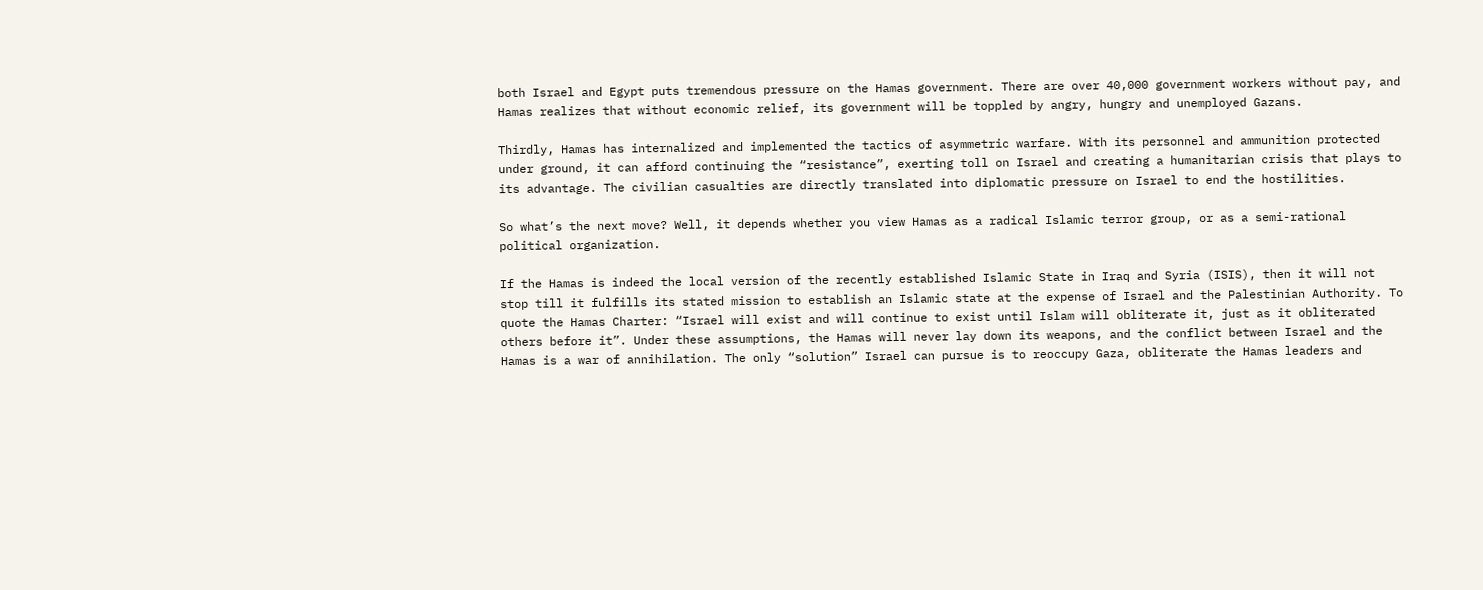both Israel and Egypt puts tremendous pressure on the Hamas government. There are over 40,000 government workers without pay, and Hamas realizes that without economic relief, its government will be toppled by angry, hungry and unemployed Gazans.

Thirdly, Hamas has internalized and implemented the tactics of asymmetric warfare. With its personnel and ammunition protected under ground, it can afford continuing the “resistance”, exerting toll on Israel and creating a humanitarian crisis that plays to its advantage. The civilian casualties are directly translated into diplomatic pressure on Israel to end the hostilities.

So what’s the next move? Well, it depends whether you view Hamas as a radical Islamic terror group, or as a semi-rational political organization.

If the Hamas is indeed the local version of the recently established Islamic State in Iraq and Syria (ISIS), then it will not stop till it fulfills its stated mission to establish an Islamic state at the expense of Israel and the Palestinian Authority. To quote the Hamas Charter: “Israel will exist and will continue to exist until Islam will obliterate it, just as it obliterated others before it”. Under these assumptions, the Hamas will never lay down its weapons, and the conflict between Israel and the Hamas is a war of annihilation. The only “solution” Israel can pursue is to reoccupy Gaza, obliterate the Hamas leaders and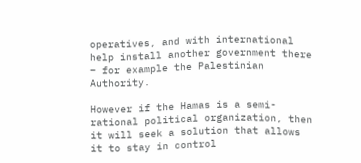operatives, and with international help install another government there – for example the Palestinian Authority.

However if the Hamas is a semi-rational political organization, then it will seek a solution that allows it to stay in control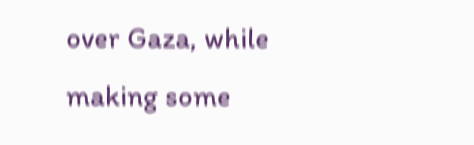over Gaza, while making some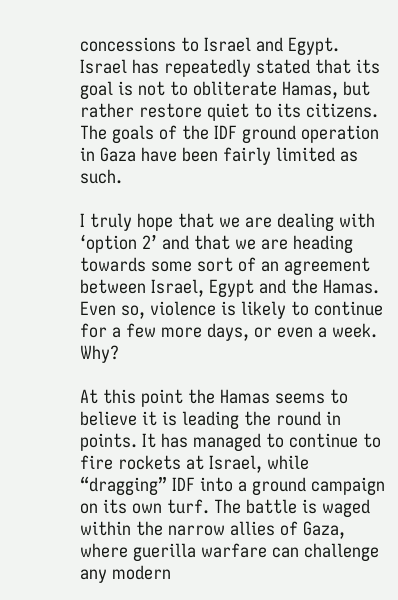concessions to Israel and Egypt. Israel has repeatedly stated that its goal is not to obliterate Hamas, but rather restore quiet to its citizens. The goals of the IDF ground operation in Gaza have been fairly limited as such.

I truly hope that we are dealing with ‘option 2’ and that we are heading towards some sort of an agreement between Israel, Egypt and the Hamas. Even so, violence is likely to continue for a few more days, or even a week. Why?

At this point the Hamas seems to believe it is leading the round in points. It has managed to continue to fire rockets at Israel, while “dragging” IDF into a ground campaign on its own turf. The battle is waged within the narrow allies of Gaza, where guerilla warfare can challenge any modern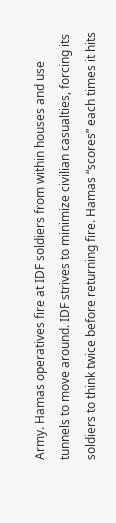Army. Hamas operatives fire at IDF soldiers from within houses and use tunnels to move around. IDF strives to minimize civilian casualties, forcing its soldiers to think twice before returning fire. Hamas “scores” each times it hits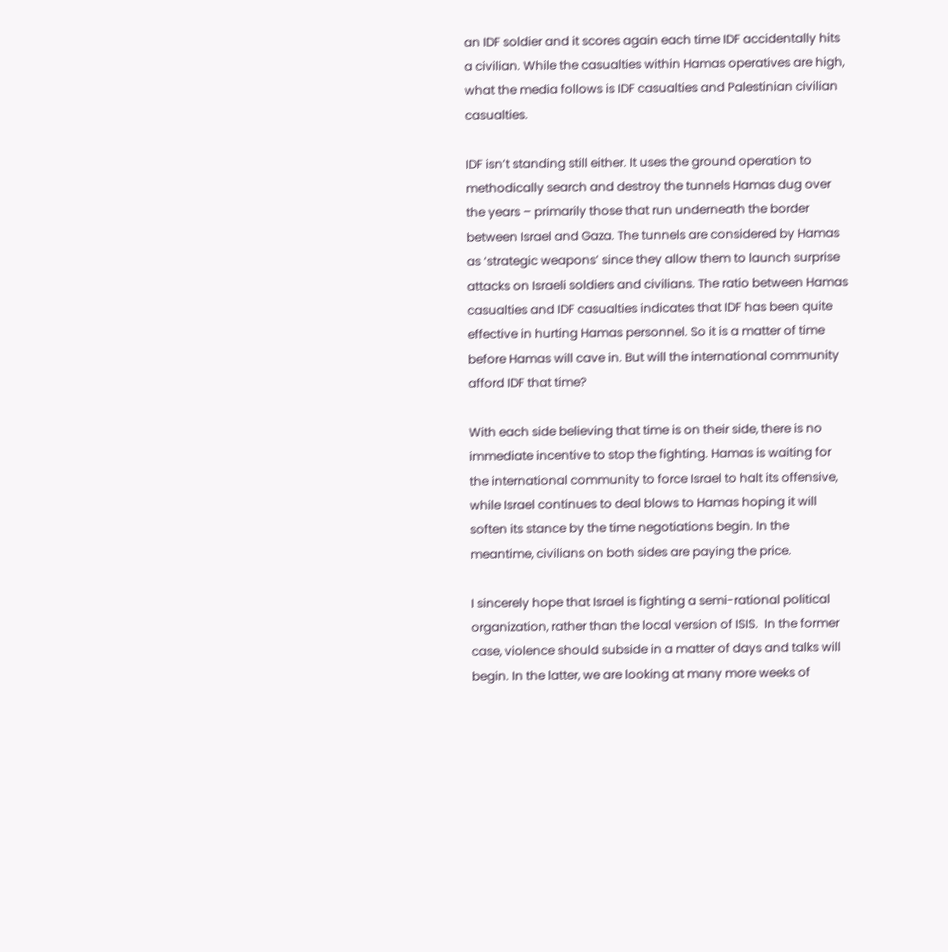an IDF soldier and it scores again each time IDF accidentally hits a civilian. While the casualties within Hamas operatives are high, what the media follows is IDF casualties and Palestinian civilian casualties.

IDF isn’t standing still either. It uses the ground operation to methodically search and destroy the tunnels Hamas dug over the years – primarily those that run underneath the border between Israel and Gaza. The tunnels are considered by Hamas as ‘strategic weapons’ since they allow them to launch surprise attacks on Israeli soldiers and civilians. The ratio between Hamas casualties and IDF casualties indicates that IDF has been quite effective in hurting Hamas personnel. So it is a matter of time before Hamas will cave in. But will the international community afford IDF that time?

With each side believing that time is on their side, there is no immediate incentive to stop the fighting. Hamas is waiting for the international community to force Israel to halt its offensive, while Israel continues to deal blows to Hamas hoping it will soften its stance by the time negotiations begin. In the meantime, civilians on both sides are paying the price.

I sincerely hope that Israel is fighting a semi-rational political organization, rather than the local version of ISIS.  In the former case, violence should subside in a matter of days and talks will begin. In the latter, we are looking at many more weeks of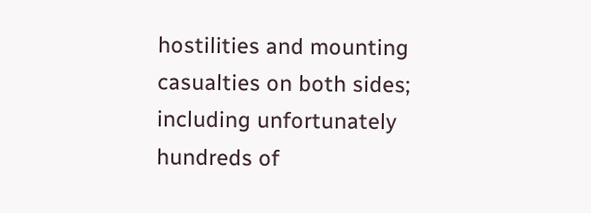hostilities and mounting casualties on both sides; including unfortunately hundreds of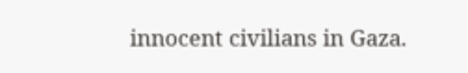innocent civilians in Gaza.